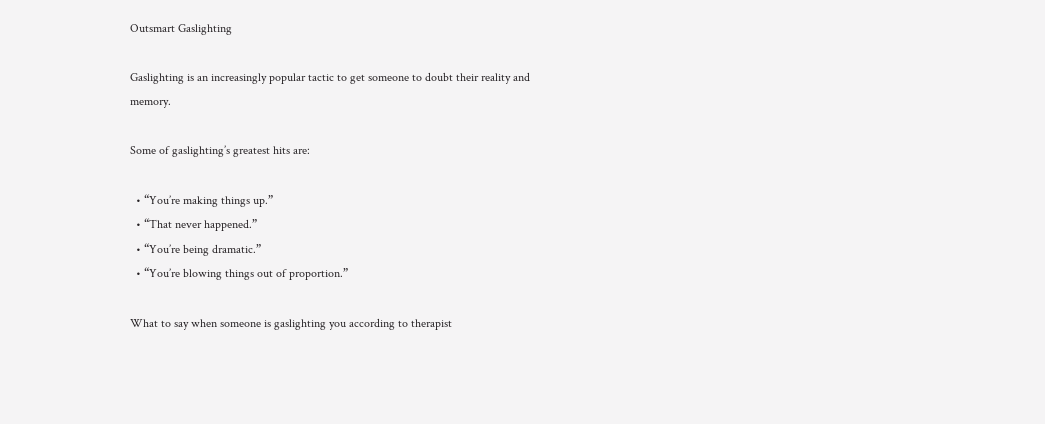Outsmart Gaslighting

Gaslighting is an increasingly popular tactic to get someone to doubt their reality and memory.

Some of gaslighting’s greatest hits are:

  • “You’re making things up.”
  • “That never happened.”
  • “You’re being dramatic.”
  • “You’re blowing things out of proportion.”

What to say when someone is gaslighting you according to therapist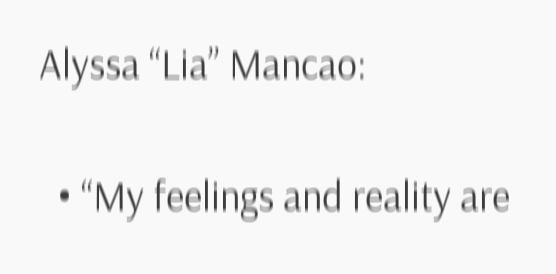Alyssa “Lia” Mancao:

  • “My feelings and reality are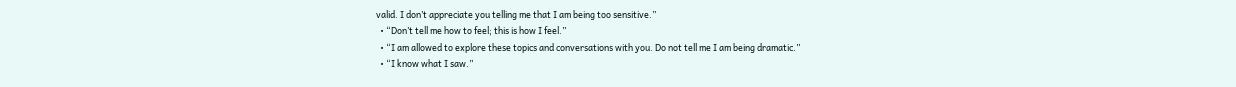valid. I don’t appreciate you telling me that I am being too sensitive.”
  • “Don’t tell me how to feel; this is how I feel.”
  • “I am allowed to explore these topics and conversations with you. Do not tell me I am being dramatic.”
  • “I know what I saw.”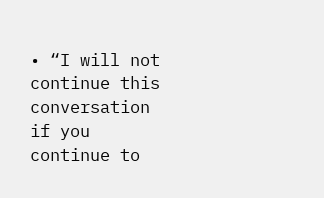• “I will not continue this conversation if you continue to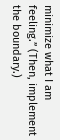minimize what I am feeling.” (Then, implement the boundary.)